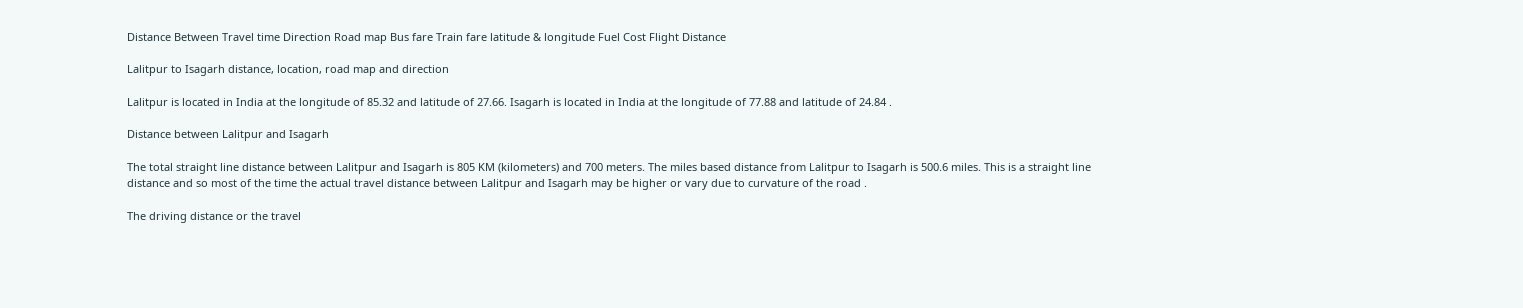Distance Between Travel time Direction Road map Bus fare Train fare latitude & longitude Fuel Cost Flight Distance

Lalitpur to Isagarh distance, location, road map and direction

Lalitpur is located in India at the longitude of 85.32 and latitude of 27.66. Isagarh is located in India at the longitude of 77.88 and latitude of 24.84 .

Distance between Lalitpur and Isagarh

The total straight line distance between Lalitpur and Isagarh is 805 KM (kilometers) and 700 meters. The miles based distance from Lalitpur to Isagarh is 500.6 miles. This is a straight line distance and so most of the time the actual travel distance between Lalitpur and Isagarh may be higher or vary due to curvature of the road .

The driving distance or the travel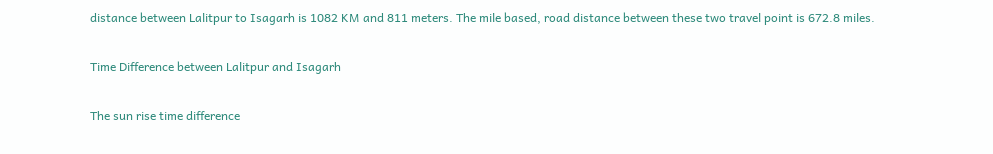distance between Lalitpur to Isagarh is 1082 KM and 811 meters. The mile based, road distance between these two travel point is 672.8 miles.

Time Difference between Lalitpur and Isagarh

The sun rise time difference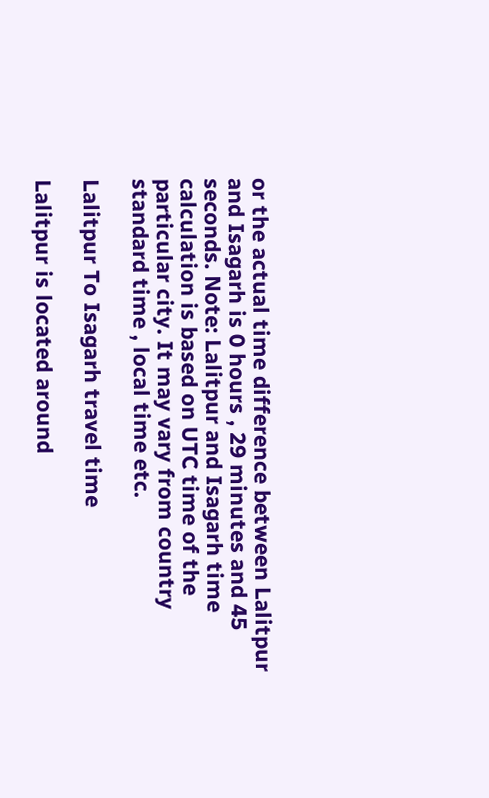or the actual time difference between Lalitpur and Isagarh is 0 hours , 29 minutes and 45 seconds. Note: Lalitpur and Isagarh time calculation is based on UTC time of the particular city. It may vary from country standard time , local time etc.

Lalitpur To Isagarh travel time

Lalitpur is located around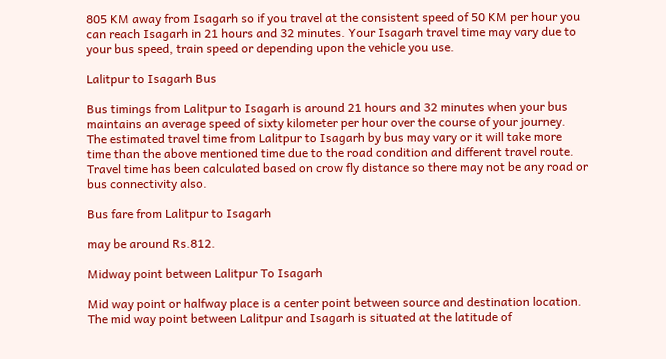805 KM away from Isagarh so if you travel at the consistent speed of 50 KM per hour you can reach Isagarh in 21 hours and 32 minutes. Your Isagarh travel time may vary due to your bus speed, train speed or depending upon the vehicle you use.

Lalitpur to Isagarh Bus

Bus timings from Lalitpur to Isagarh is around 21 hours and 32 minutes when your bus maintains an average speed of sixty kilometer per hour over the course of your journey. The estimated travel time from Lalitpur to Isagarh by bus may vary or it will take more time than the above mentioned time due to the road condition and different travel route. Travel time has been calculated based on crow fly distance so there may not be any road or bus connectivity also.

Bus fare from Lalitpur to Isagarh

may be around Rs.812.

Midway point between Lalitpur To Isagarh

Mid way point or halfway place is a center point between source and destination location. The mid way point between Lalitpur and Isagarh is situated at the latitude of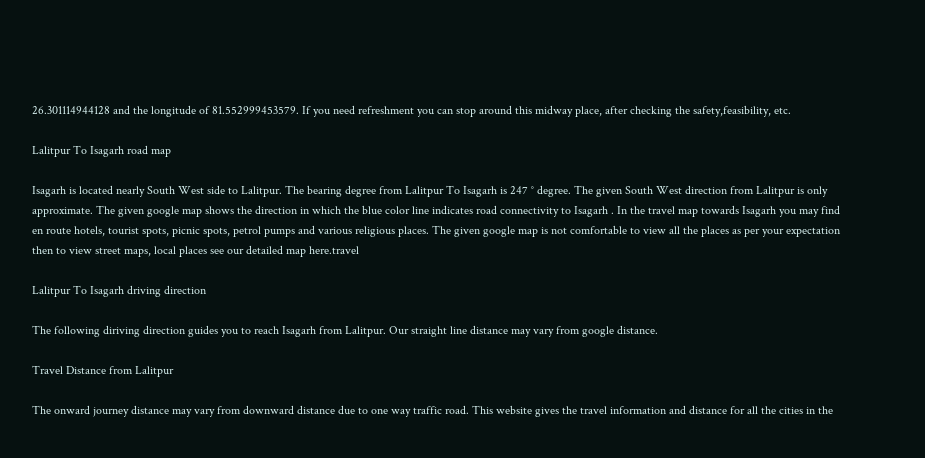26.301114944128 and the longitude of 81.552999453579. If you need refreshment you can stop around this midway place, after checking the safety,feasibility, etc.

Lalitpur To Isagarh road map

Isagarh is located nearly South West side to Lalitpur. The bearing degree from Lalitpur To Isagarh is 247 ° degree. The given South West direction from Lalitpur is only approximate. The given google map shows the direction in which the blue color line indicates road connectivity to Isagarh . In the travel map towards Isagarh you may find en route hotels, tourist spots, picnic spots, petrol pumps and various religious places. The given google map is not comfortable to view all the places as per your expectation then to view street maps, local places see our detailed map here.travel

Lalitpur To Isagarh driving direction

The following diriving direction guides you to reach Isagarh from Lalitpur. Our straight line distance may vary from google distance.

Travel Distance from Lalitpur

The onward journey distance may vary from downward distance due to one way traffic road. This website gives the travel information and distance for all the cities in the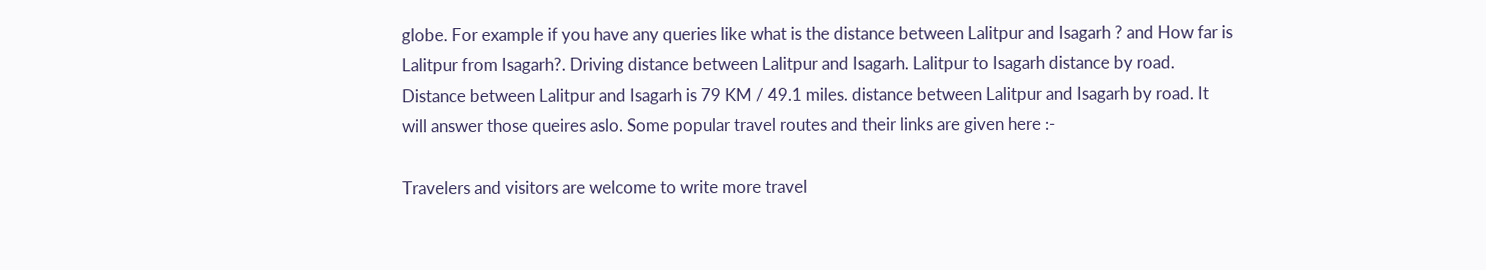globe. For example if you have any queries like what is the distance between Lalitpur and Isagarh ? and How far is Lalitpur from Isagarh?. Driving distance between Lalitpur and Isagarh. Lalitpur to Isagarh distance by road. Distance between Lalitpur and Isagarh is 79 KM / 49.1 miles. distance between Lalitpur and Isagarh by road. It will answer those queires aslo. Some popular travel routes and their links are given here :-

Travelers and visitors are welcome to write more travel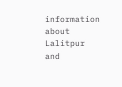information about Lalitpur and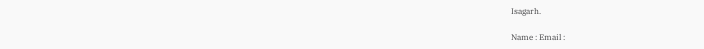Isagarh.

Name : Email :